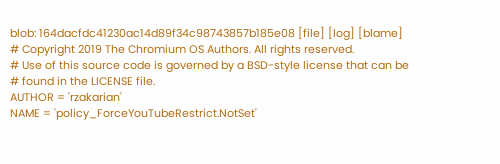blob: 164dacfdc41230ac14d89f34c98743857b185e08 [file] [log] [blame]
# Copyright 2019 The Chromium OS Authors. All rights reserved.
# Use of this source code is governed by a BSD-style license that can be
# found in the LICENSE file.
AUTHOR = 'rzakarian'
NAME = 'policy_ForceYouTubeRestrict.NotSet'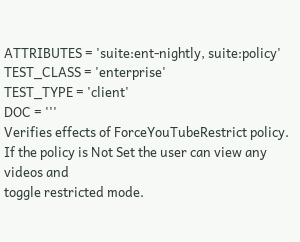ATTRIBUTES = 'suite:ent-nightly, suite:policy'
TEST_CLASS = 'enterprise'
TEST_TYPE = 'client'
DOC = '''
Verifies effects of ForceYouTubeRestrict policy.
If the policy is Not Set the user can view any videos and
toggle restricted mode.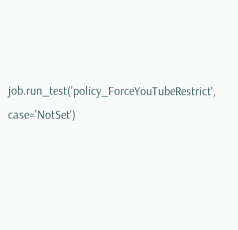job.run_test('policy_ForceYouTubeRestrict', case='NotSet')